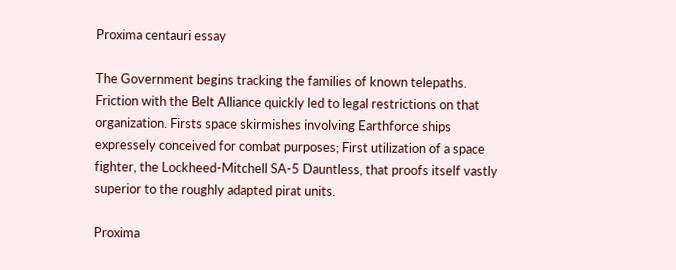Proxima centauri essay

The Government begins tracking the families of known telepaths. Friction with the Belt Alliance quickly led to legal restrictions on that organization. Firsts space skirmishes involving Earthforce ships expressely conceived for combat purposes; First utilization of a space fighter, the Lockheed-Mitchell SA-5 Dauntless, that proofs itself vastly superior to the roughly adapted pirat units.

Proxima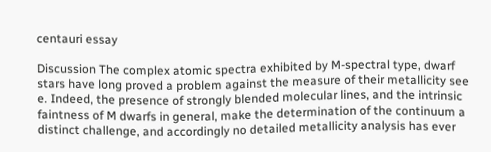centauri essay

Discussion The complex atomic spectra exhibited by M-spectral type, dwarf stars have long proved a problem against the measure of their metallicity see e. Indeed, the presence of strongly blended molecular lines, and the intrinsic faintness of M dwarfs in general, make the determination of the continuum a distinct challenge, and accordingly no detailed metallicity analysis has ever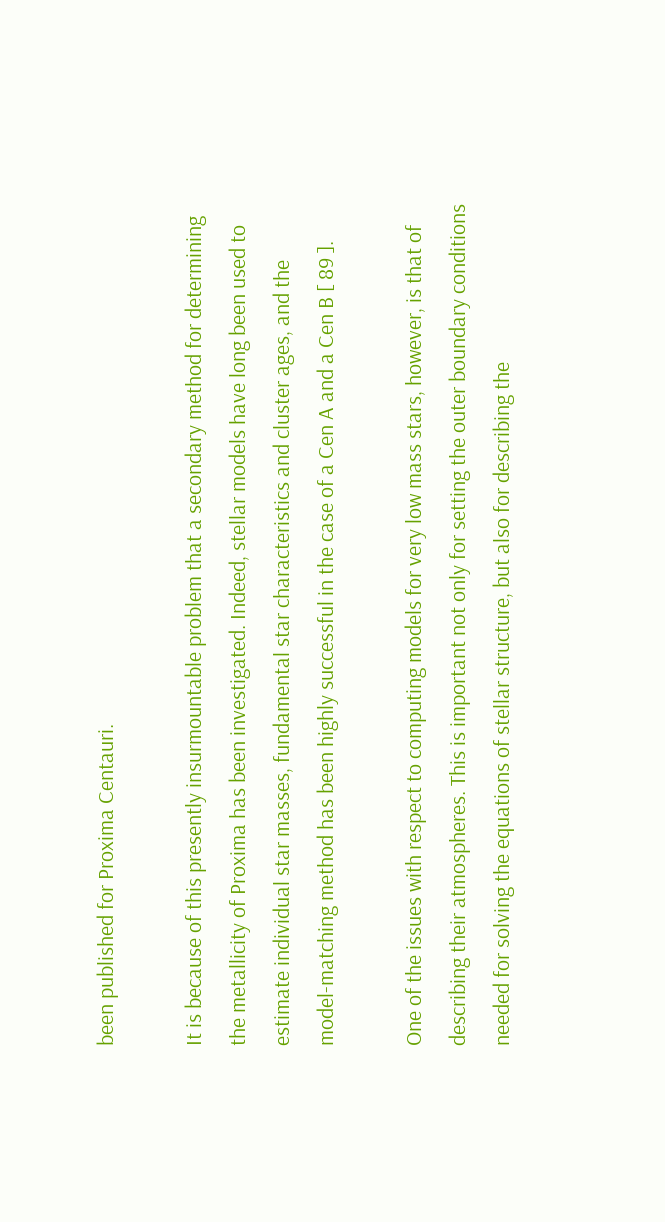been published for Proxima Centauri.

It is because of this presently insurmountable problem that a secondary method for determining the metallicity of Proxima has been investigated. Indeed, stellar models have long been used to estimate individual star masses, fundamental star characteristics and cluster ages, and the model-matching method has been highly successful in the case of a Cen A and a Cen B [ 89 ].

One of the issues with respect to computing models for very low mass stars, however, is that of describing their atmospheres. This is important not only for setting the outer boundary conditions needed for solving the equations of stellar structure, but also for describing the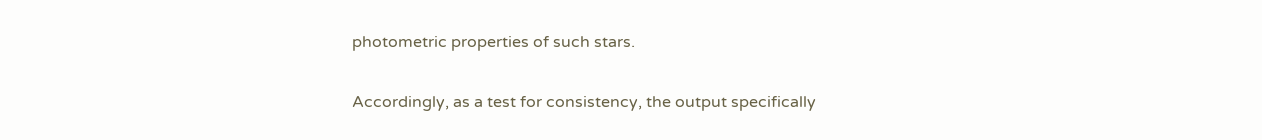photometric properties of such stars.

Accordingly, as a test for consistency, the output specifically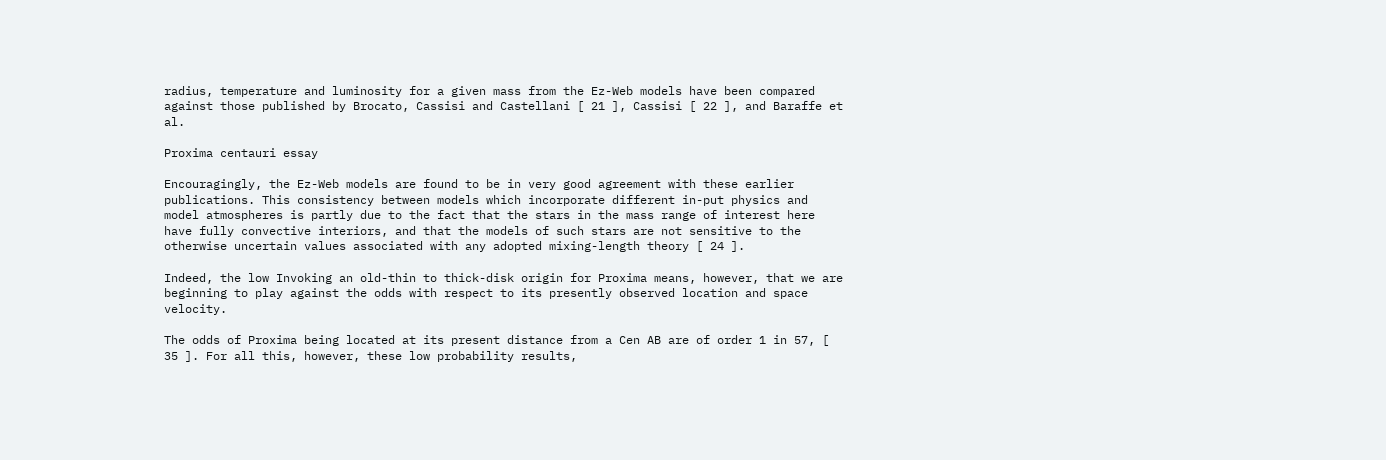radius, temperature and luminosity for a given mass from the Ez-Web models have been compared against those published by Brocato, Cassisi and Castellani [ 21 ], Cassisi [ 22 ], and Baraffe et al.

Proxima centauri essay

Encouragingly, the Ez-Web models are found to be in very good agreement with these earlier publications. This consistency between models which incorporate different in-put physics and model atmospheres is partly due to the fact that the stars in the mass range of interest here have fully convective interiors, and that the models of such stars are not sensitive to the otherwise uncertain values associated with any adopted mixing-length theory [ 24 ].

Indeed, the low Invoking an old-thin to thick-disk origin for Proxima means, however, that we are beginning to play against the odds with respect to its presently observed location and space velocity.

The odds of Proxima being located at its present distance from a Cen AB are of order 1 in 57, [ 35 ]. For all this, however, these low probability results,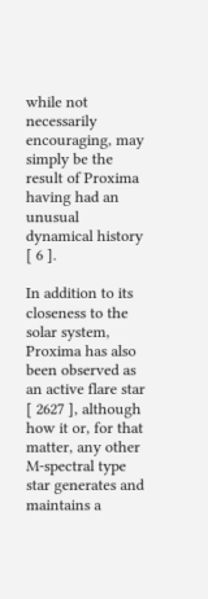while not necessarily encouraging, may simply be the result of Proxima having had an unusual dynamical history [ 6 ].

In addition to its closeness to the solar system, Proxima has also been observed as an active flare star [ 2627 ], although how it or, for that matter, any other M-spectral type star generates and maintains a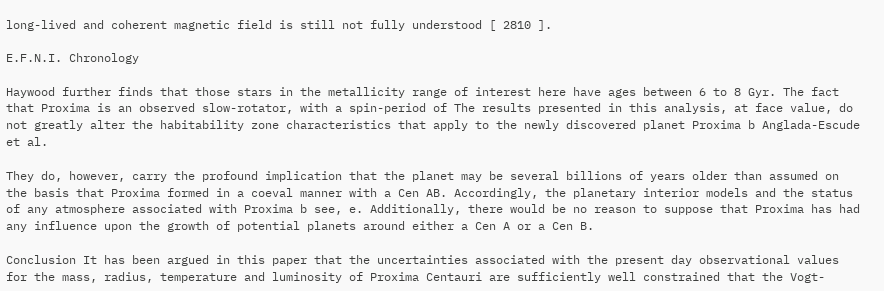long-lived and coherent magnetic field is still not fully understood [ 2810 ].

E.F.N.I. Chronology

Haywood further finds that those stars in the metallicity range of interest here have ages between 6 to 8 Gyr. The fact that Proxima is an observed slow-rotator, with a spin-period of The results presented in this analysis, at face value, do not greatly alter the habitability zone characteristics that apply to the newly discovered planet Proxima b Anglada-Escude et al.

They do, however, carry the profound implication that the planet may be several billions of years older than assumed on the basis that Proxima formed in a coeval manner with a Cen AB. Accordingly, the planetary interior models and the status of any atmosphere associated with Proxima b see, e. Additionally, there would be no reason to suppose that Proxima has had any influence upon the growth of potential planets around either a Cen A or a Cen B.

Conclusion It has been argued in this paper that the uncertainties associated with the present day observational values for the mass, radius, temperature and luminosity of Proxima Centauri are sufficiently well constrained that the Vogt-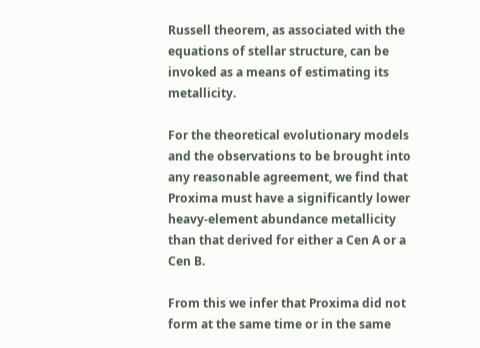Russell theorem, as associated with the equations of stellar structure, can be invoked as a means of estimating its metallicity.

For the theoretical evolutionary models and the observations to be brought into any reasonable agreement, we find that Proxima must have a significantly lower heavy-element abundance metallicity than that derived for either a Cen A or a Cen B.

From this we infer that Proxima did not form at the same time or in the same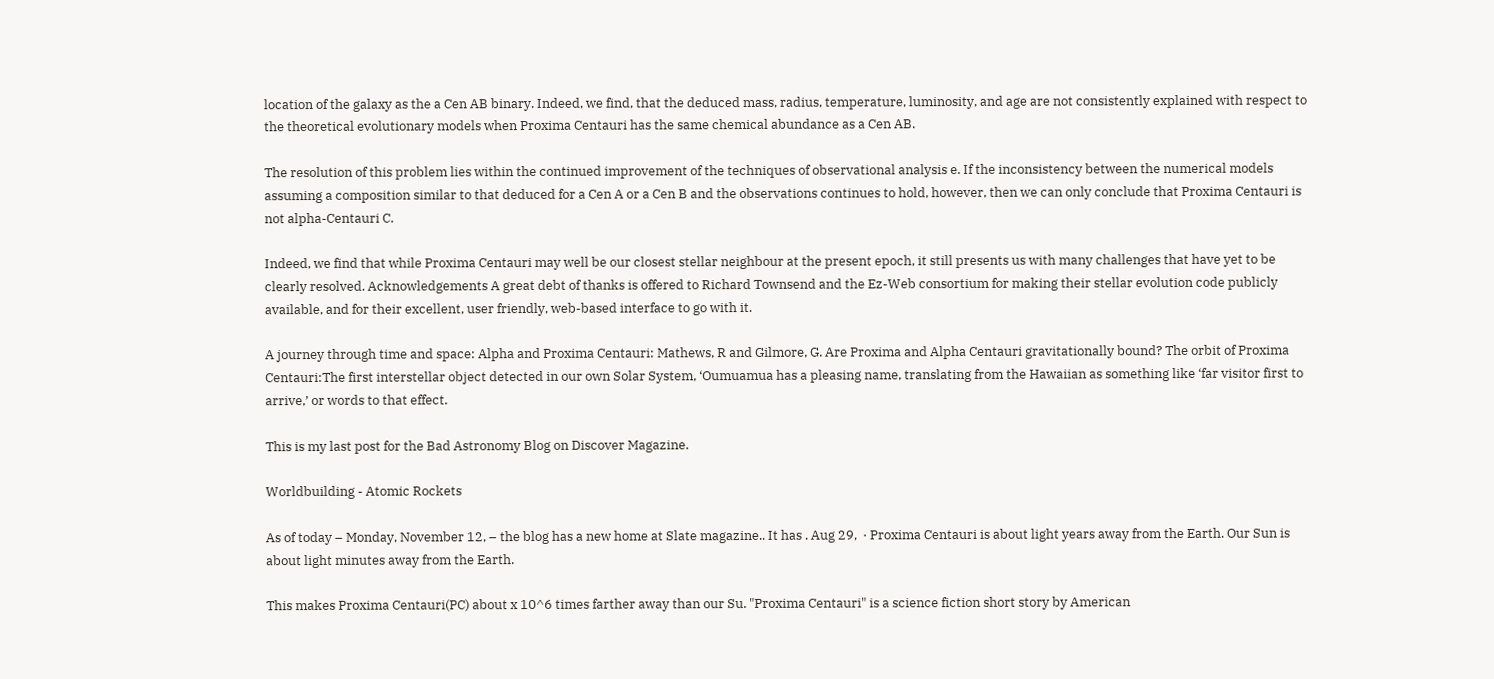location of the galaxy as the a Cen AB binary. Indeed, we find, that the deduced mass, radius, temperature, luminosity, and age are not consistently explained with respect to the theoretical evolutionary models when Proxima Centauri has the same chemical abundance as a Cen AB.

The resolution of this problem lies within the continued improvement of the techniques of observational analysis e. If the inconsistency between the numerical models assuming a composition similar to that deduced for a Cen A or a Cen B and the observations continues to hold, however, then we can only conclude that Proxima Centauri is not alpha-Centauri C.

Indeed, we find that while Proxima Centauri may well be our closest stellar neighbour at the present epoch, it still presents us with many challenges that have yet to be clearly resolved. Acknowledgements A great debt of thanks is offered to Richard Townsend and the Ez-Web consortium for making their stellar evolution code publicly available, and for their excellent, user friendly, web-based interface to go with it.

A journey through time and space: Alpha and Proxima Centauri: Mathews, R and Gilmore, G. Are Proxima and Alpha Centauri gravitationally bound? The orbit of Proxima Centauri:The first interstellar object detected in our own Solar System, ‘Oumuamua has a pleasing name, translating from the Hawaiian as something like ‘far visitor first to arrive,’ or words to that effect.

This is my last post for the Bad Astronomy Blog on Discover Magazine.

Worldbuilding - Atomic Rockets

As of today – Monday, November 12, – the blog has a new home at Slate magazine.. It has . Aug 29,  · Proxima Centauri is about light years away from the Earth. Our Sun is about light minutes away from the Earth.

This makes Proxima Centauri(PC) about x 10^6 times farther away than our Su. "Proxima Centauri" is a science fiction short story by American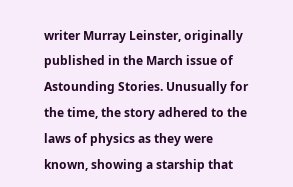writer Murray Leinster, originally published in the March issue of Astounding Stories. Unusually for the time, the story adhered to the laws of physics as they were known, showing a starship that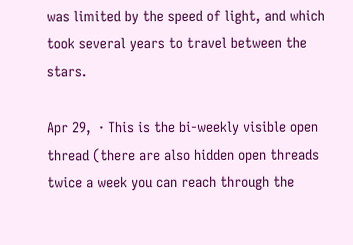was limited by the speed of light, and which took several years to travel between the stars.

Apr 29,  · This is the bi-weekly visible open thread (there are also hidden open threads twice a week you can reach through the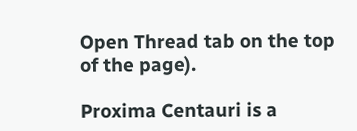Open Thread tab on the top of the page).

Proxima Centauri is a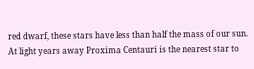red dwarf, these stars have less than half the mass of our sun. At light years away Proxima Centauri is the nearest star to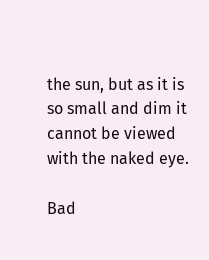the sun, but as it is so small and dim it cannot be viewed with the naked eye.

Bad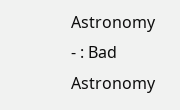Astronomy - : Bad Astronomy